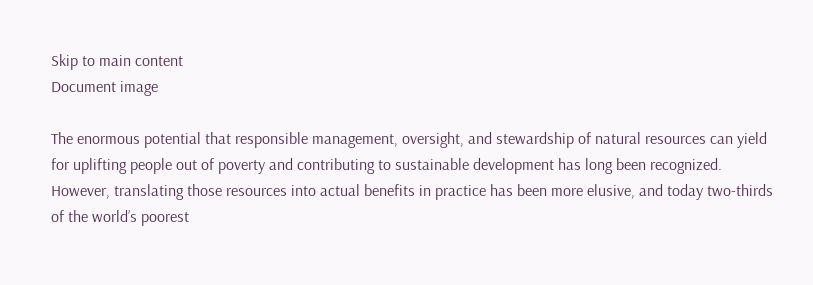Skip to main content
Document image

The enormous potential that responsible management, oversight, and stewardship of natural resources can yield for uplifting people out of poverty and contributing to sustainable development has long been recognized. However, translating those resources into actual benefits in practice has been more elusive, and today two-thirds of the world’s poorest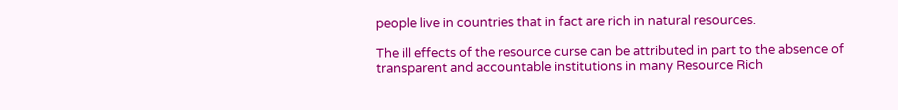people live in countries that in fact are rich in natural resources.

The ill effects of the resource curse can be attributed in part to the absence of transparent and accountable institutions in many Resource Rich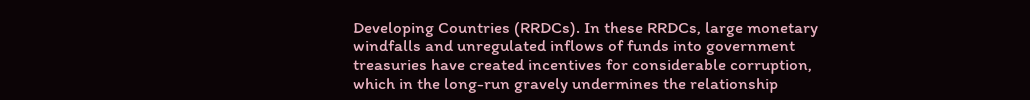Developing Countries (RRDCs). In these RRDCs, large monetary windfalls and unregulated inflows of funds into government treasuries have created incentives for considerable corruption, which in the long-run gravely undermines the relationship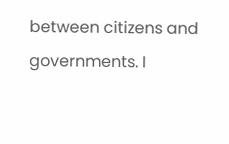between citizens and governments. I